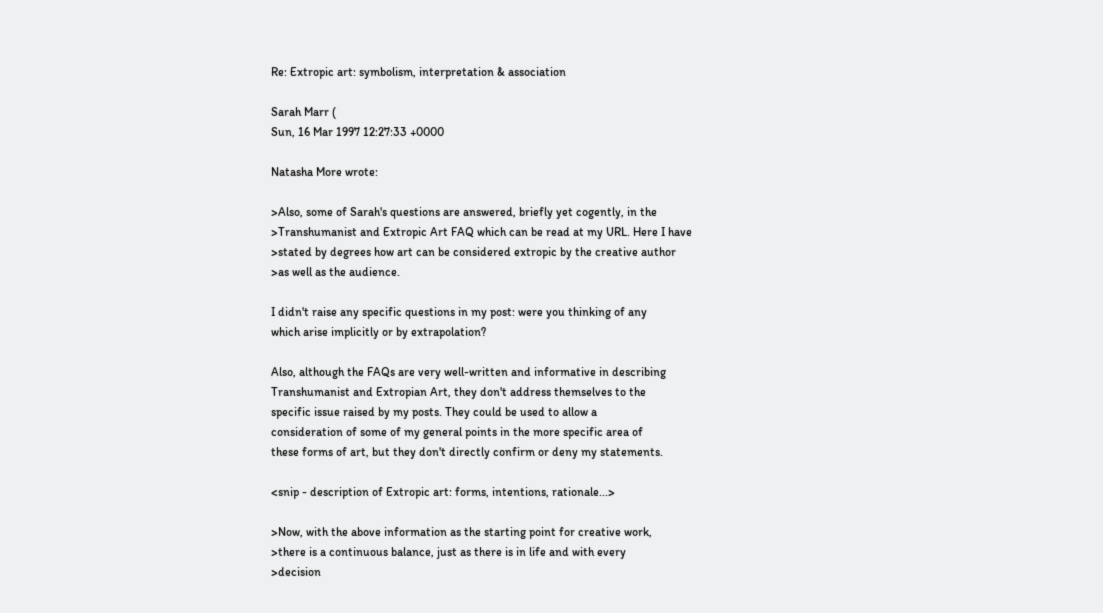Re: Extropic art: symbolism, interpretation & association

Sarah Marr (
Sun, 16 Mar 1997 12:27:33 +0000

Natasha More wrote:

>Also, some of Sarah's questions are answered, briefly yet cogently, in the
>Transhumanist and Extropic Art FAQ which can be read at my URL. Here I have
>stated by degrees how art can be considered extropic by the creative author
>as well as the audience.

I didn't raise any specific questions in my post: were you thinking of any
which arise implicitly or by extrapolation?

Also, although the FAQs are very well-written and informative in describing
Transhumanist and Extropian Art, they don't address themselves to the
specific issue raised by my posts. They could be used to allow a
consideration of some of my general points in the more specific area of
these forms of art, but they don't directly confirm or deny my statements.

<snip - description of Extropic art: forms, intentions, rationale...>

>Now, with the above information as the starting point for creative work,
>there is a continuous balance, just as there is in life and with every
>decision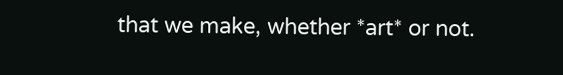that we make, whether *art* or not.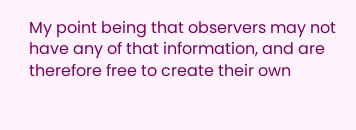My point being that observers may not have any of that information, and are
therefore free to create their own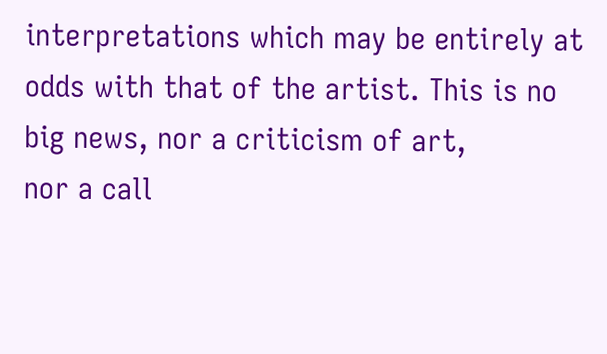interpretations which may be entirely at
odds with that of the artist. This is no big news, nor a criticism of art,
nor a call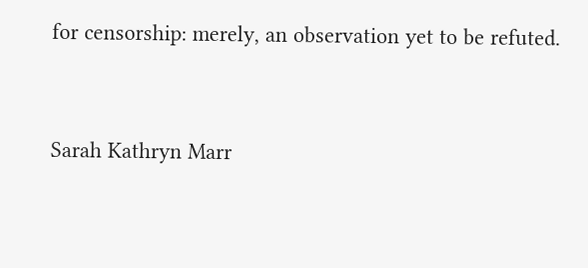for censorship: merely, an observation yet to be refuted.


Sarah Kathryn Marr